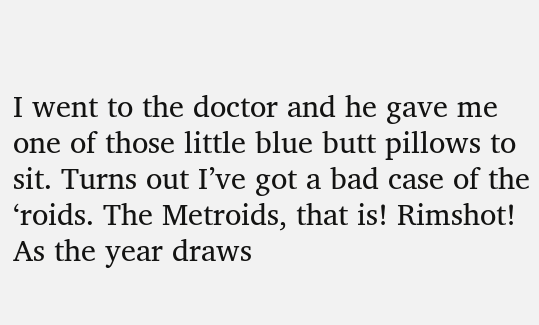I went to the doctor and he gave me one of those little blue butt pillows to sit. Turns out I’ve got a bad case of the ‘roids. The Metroids, that is! Rimshot! As the year draws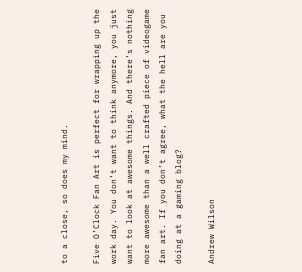to a close, so does my mind.

Five O’Clock Fan Art is perfect for wrapping up the work day. You don’t want to think anymore, you just want to look at awesome things. And there’s nothing more awesome than a well crafted piece of videogame fan art. If you don’t agree, what the hell are you doing at a gaming blog?

Andrew Wilson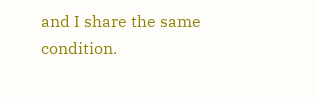and I share the same condition.